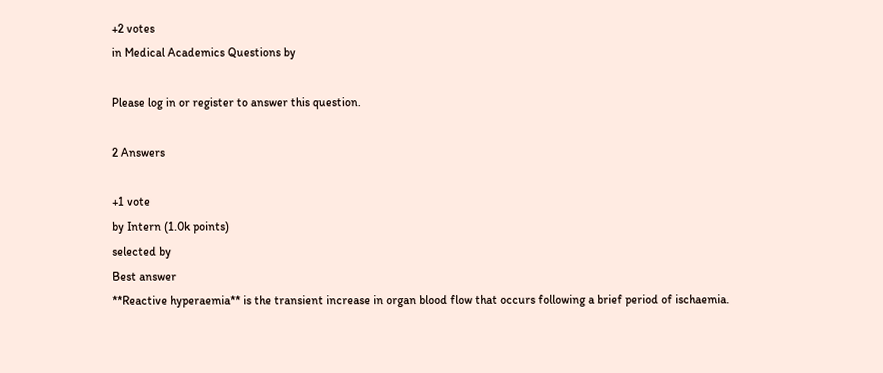+2 votes
in Medical Academics Questions by

Please log in or register to answer this question.

2 Answers

+1 vote
by Intern (1.0k points)
selected by
Best answer
**Reactive hyperaemia** is the transient increase in organ blood flow that occurs following a brief period of ischaemia.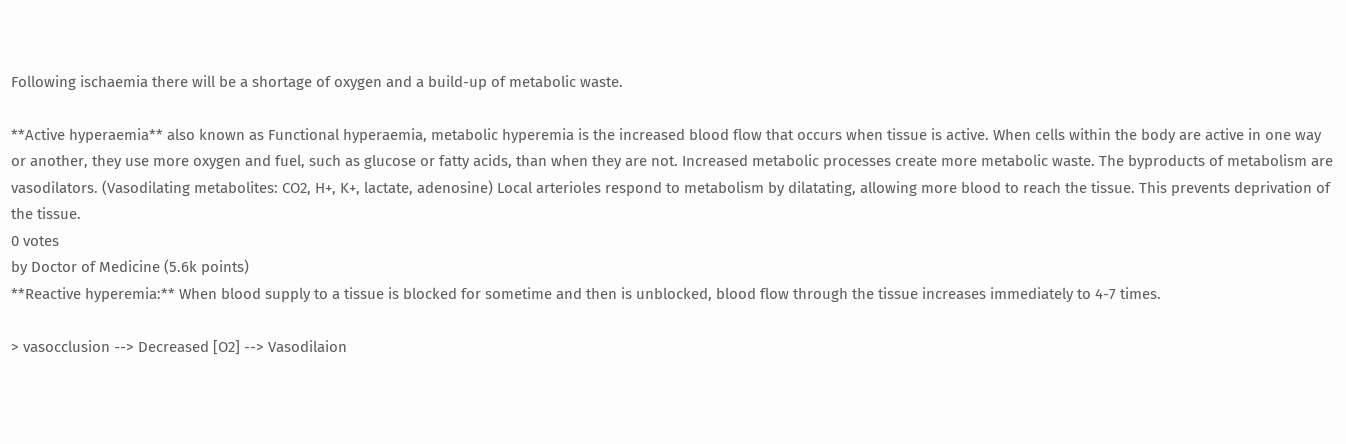Following ischaemia there will be a shortage of oxygen and a build-up of metabolic waste.

**Active hyperaemia** also known as Functional hyperaemia, metabolic hyperemia is the increased blood flow that occurs when tissue is active. When cells within the body are active in one way or another, they use more oxygen and fuel, such as glucose or fatty acids, than when they are not. Increased metabolic processes create more metabolic waste. The byproducts of metabolism are vasodilators. (Vasodilating metabolites: CO2, H+, K+, lactate, adenosine) Local arterioles respond to metabolism by dilatating, allowing more blood to reach the tissue. This prevents deprivation of the tissue.
0 votes
by Doctor of Medicine (5.6k points)
**Reactive hyperemia:** When blood supply to a tissue is blocked for sometime and then is unblocked, blood flow through the tissue increases immediately to 4-7 times.

> vasocclusion --> Decreased [O2] --> Vasodilaion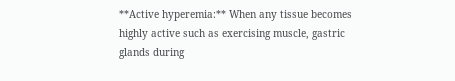**Active hyperemia:** When any tissue becomes highly active such as exercising muscle, gastric glands during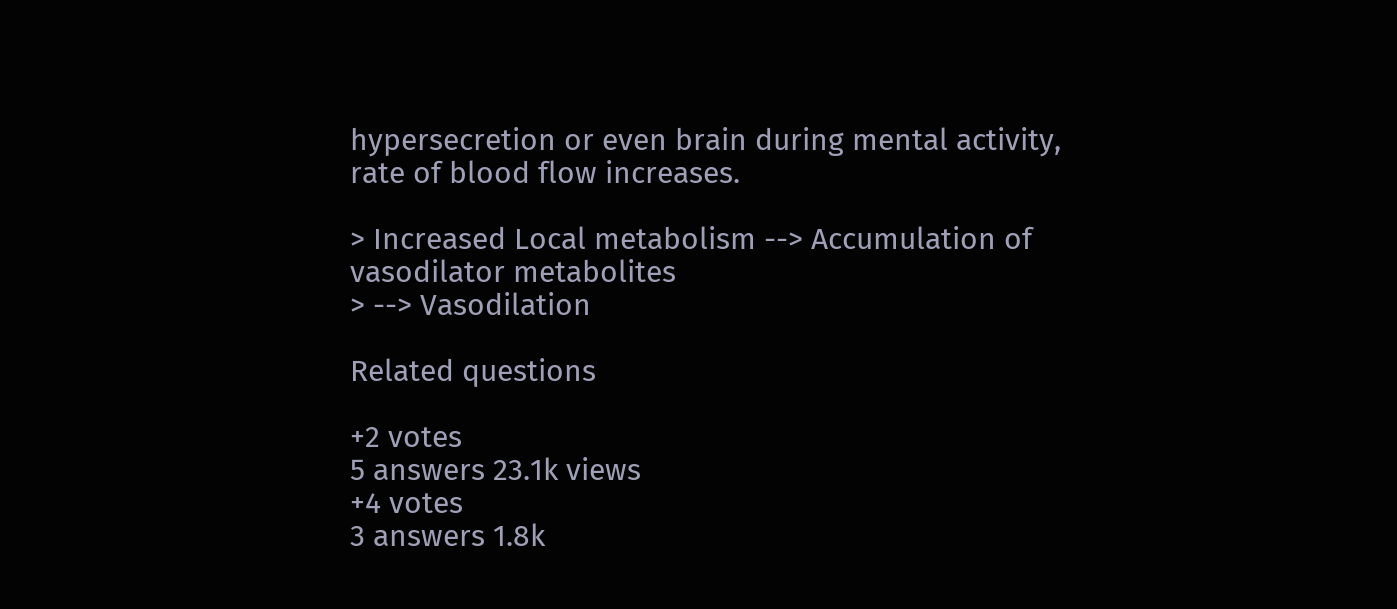hypersecretion or even brain during mental activity, rate of blood flow increases.

> Increased Local metabolism --> Accumulation of vasodilator metabolites
> --> Vasodilation

Related questions

+2 votes
5 answers 23.1k views
+4 votes
3 answers 1.8k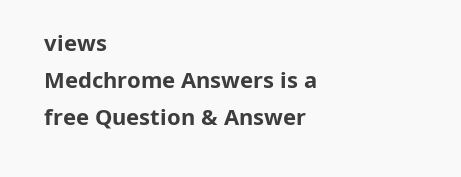views
Medchrome Answers is a free Question & Answer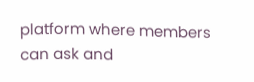platform where members can ask and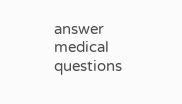answer medical questions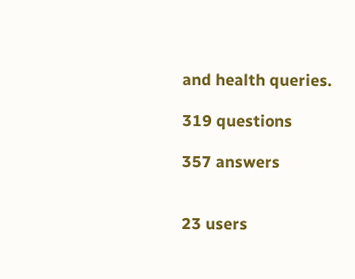and health queries.

319 questions

357 answers


23 users